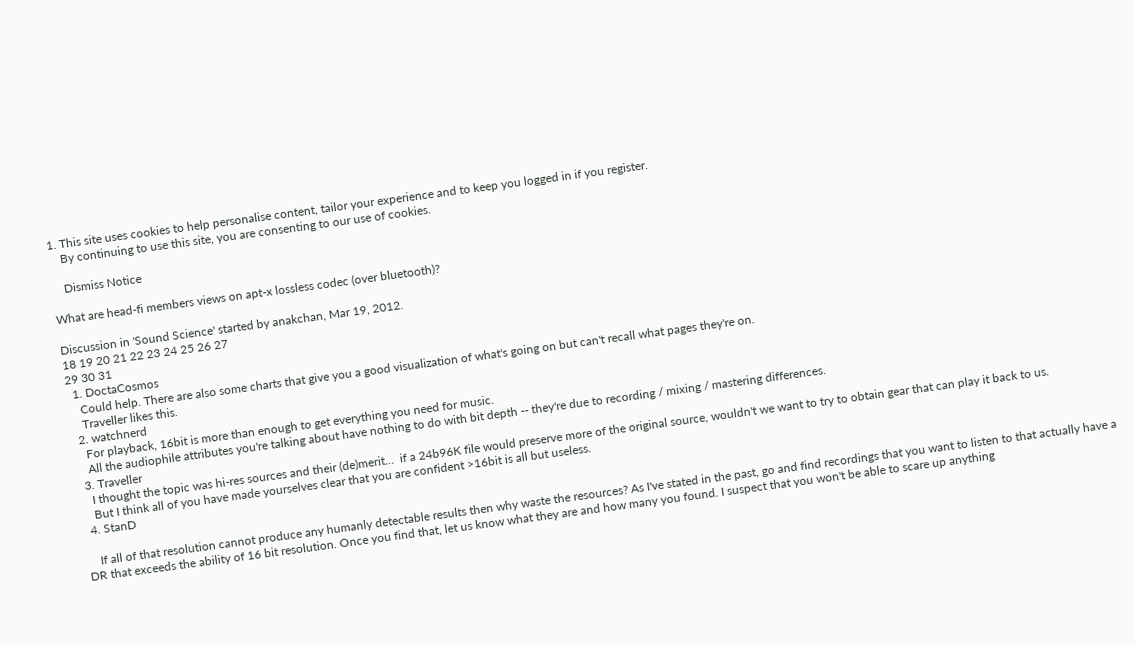1. This site uses cookies to help personalise content, tailor your experience and to keep you logged in if you register.
    By continuing to use this site, you are consenting to our use of cookies.

    Dismiss Notice

What are head-fi members views on apt-x lossless codec (over bluetooth)?

Discussion in 'Sound Science' started by anakchan, Mar 19, 2012.
18 19 20 21 22 23 24 25 26 27
29 30 31
  1. DoctaCosmos
    Could help. There are also some charts that give you a good visualization of what's going on but can't recall what pages they're on.
    Traveller likes this.
  2. watchnerd
    For playback, 16bit is more than enough to get everything you need for music.
    All the audiophile attributes you're talking about have nothing to do with bit depth -- they're due to recording / mixing / mastering differences.
  3. Traveller
    I thought the topic was hi-res sources and their (de)merit...  if a 24b96K file would preserve more of the original source, wouldn't we want to try to obtain gear that can play it back to us.
    But I think all of you have made yourselves clear that you are confident >16bit is all but useless.
  4. StanD

    If all of that resolution cannot produce any humanly detectable results then why waste the resources? As I've stated in the past, go and find recordings that you want to listen to that actually have a DR that exceeds the ability of 16 bit resolution. Once you find that, let us know what they are and how many you found. I suspect that you won't be able to scare up anything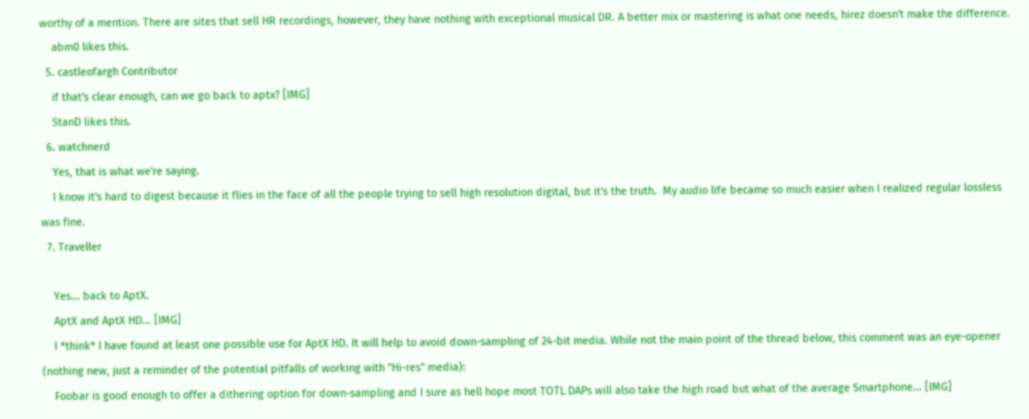worthy of a mention. There are sites that sell HR recordings, however, they have nothing with exceptional musical DR. A better mix or mastering is what one needs, hirez doesn't make the difference.
    abm0 likes this.
  5. castleofargh Contributor
    if that's clear enough, can we go back to aptx? [IMG]
    StanD likes this.
  6. watchnerd
    Yes, that is what we're saying.
    I know it's hard to digest because it flies in the face of all the people trying to sell high resolution digital, but it's the truth.  My audio life became so much easier when I realized regular lossless was fine.
  7. Traveller

    Yes... back to AptX.
    AptX and AptX HD... [IMG]
    I *think* I have found at least one possible use for AptX HD. It will help to avoid down-sampling of 24-bit media. While not the main point of the thread below, this comment was an eye-opener (nothing new, just a reminder of the potential pitfalls of working with "Hi-res" media):
    Foobar is good enough to offer a dithering option for down-sampling and I sure as hell hope most TOTL DAPs will also take the high road but what of the average Smartphone... [IMG]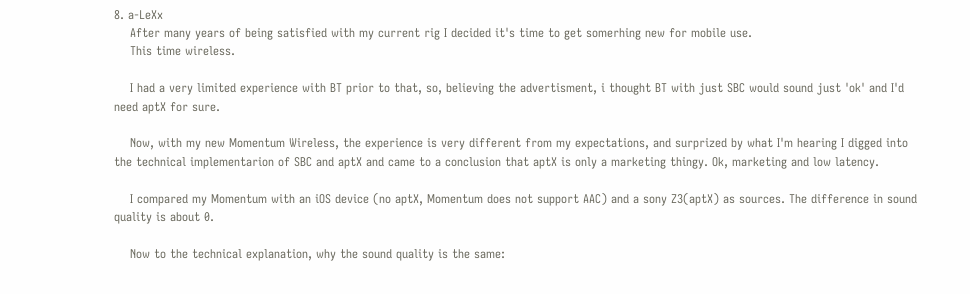8. a-LeXx
    After many years of being satisfied with my current rig I decided it's time to get somerhing new for mobile use.
    This time wireless.

    I had a very limited experience with BT prior to that, so, believing the advertisment, i thought BT with just SBC would sound just 'ok' and I'd need aptX for sure.

    Now, with my new Momentum Wireless, the experience is very different from my expectations, and surprized by what I'm hearing I digged into the technical implementarion of SBC and aptX and came to a conclusion that aptX is only a marketing thingy. Ok, marketing and low latency.

    I compared my Momentum with an iOS device (no aptX, Momentum does not support AAC) and a sony Z3(aptX) as sources. The difference in sound quality is about 0.

    Now to the technical explanation, why the sound quality is the same: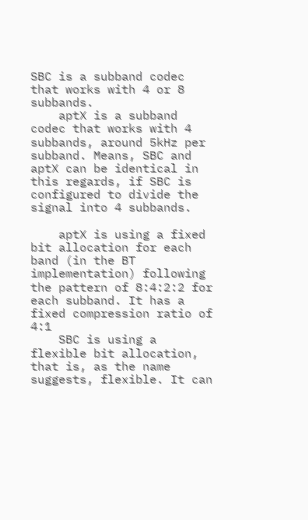SBC is a subband codec that works with 4 or 8 subbands.
    aptX is a subband codec that works with 4 subbands, around 5kHz per subband. Means, SBC and aptX can be identical in this regards, if SBC is configured to divide the signal into 4 subbands.

    aptX is using a fixed bit allocation for each band (in the BT implementation) following the pattern of 8:4:2:2 for each subband. It has a fixed compression ratio of 4:1
    SBC is using a flexible bit allocation, that is, as the name suggests, flexible. It can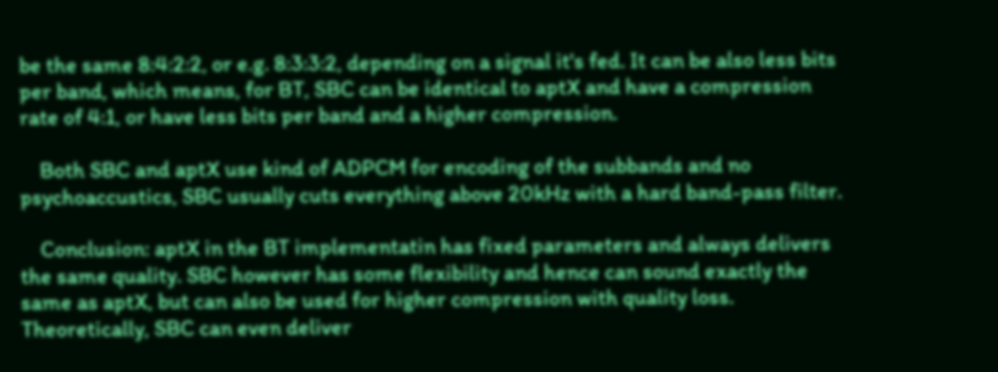be the same 8:4:2:2, or e.g. 8:3:3:2, depending on a signal it's fed. It can be also less bits per band, which means, for BT, SBC can be identical to aptX and have a compression rate of 4:1, or have less bits per band and a higher compression.

    Both SBC and aptX use kind of ADPCM for encoding of the subbands and no psychoaccustics, SBC usually cuts everything above 20kHz with a hard band-pass filter.

    Conclusion: aptX in the BT implementatin has fixed parameters and always delivers the same quality. SBC however has some flexibility and hence can sound exactly the same as aptX, but can also be used for higher compression with quality loss. Theoretically, SBC can even deliver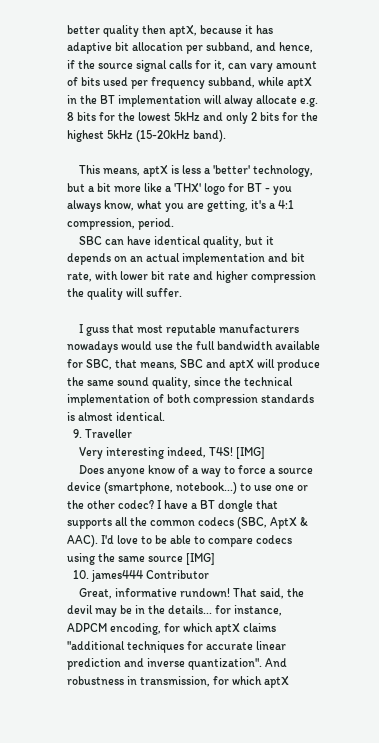better quality then aptX, because it has adaptive bit allocation per subband, and hence, if the source signal calls for it, can vary amount of bits used per frequency subband, while aptX in the BT implementation will alway allocate e.g. 8 bits for the lowest 5kHz and only 2 bits for the highest 5kHz (15-20kHz band).

    This means, aptX is less a 'better' technology, but a bit more like a 'THX' logo for BT - you always know, what you are getting, it's a 4:1 compression, period.
    SBC can have identical quality, but it depends on an actual implementation and bit rate, with lower bit rate and higher compression the quality will suffer.

    I guss that most reputable manufacturers nowadays would use the full bandwidth available for SBC, that means, SBC and aptX will produce the same sound quality, since the technical implementation of both compression standards is almost identical.
  9. Traveller
    Very interesting indeed, T4S! [IMG]
    Does anyone know of a way to force a source device (smartphone, notebook...) to use one or the other codec? I have a BT dongle that supports all the common codecs (SBC, AptX & AAC). I'd love to be able to compare codecs using the same source [IMG]
  10. james444 Contributor
    Great, informative rundown! That said, the devil may be in the details... for instance, ADPCM encoding, for which aptX claims "additional techniques for accurate linear prediction and inverse quantization". And robustness in transmission, for which aptX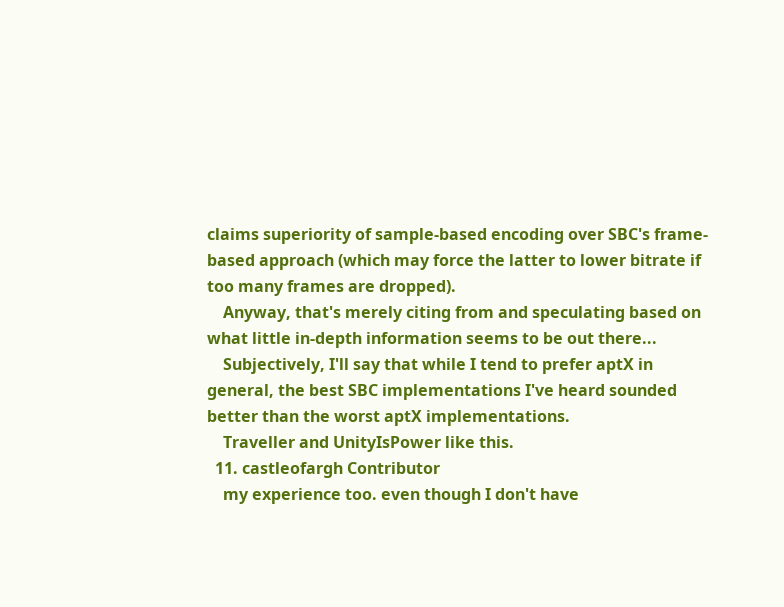claims superiority of sample-based encoding over SBC's frame-based approach (which may force the latter to lower bitrate if too many frames are dropped).
    Anyway, that's merely citing from and speculating based on what little in-depth information seems to be out there...
    Subjectively, I'll say that while I tend to prefer aptX in general, the best SBC implementations I've heard sounded better than the worst aptX implementations.
    Traveller and UnityIsPower like this.
  11. castleofargh Contributor
    my experience too. even though I don't have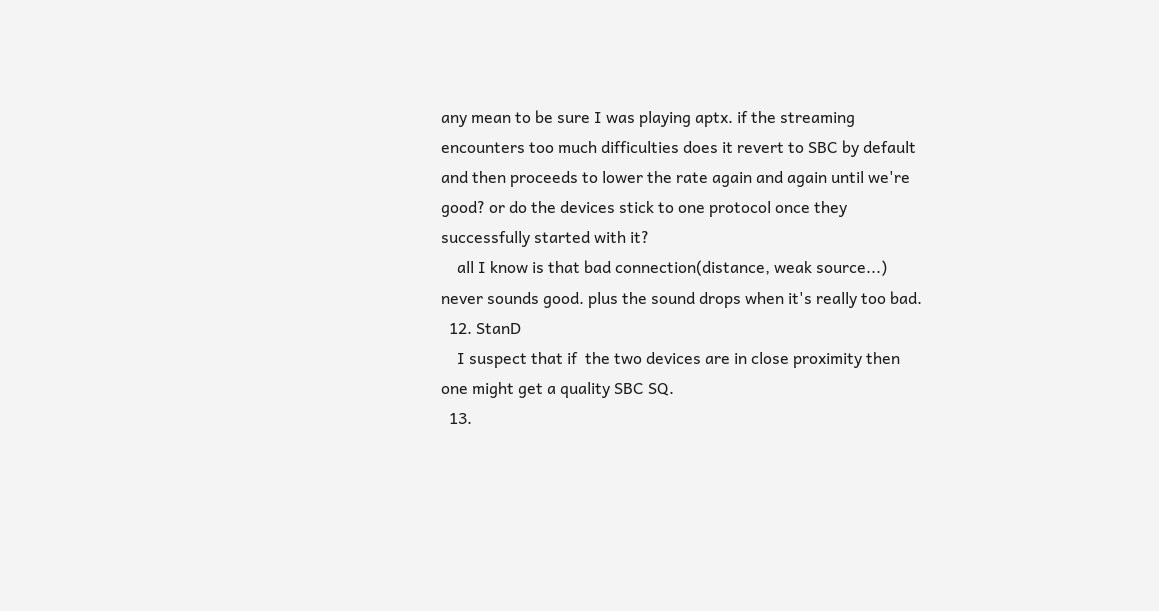any mean to be sure I was playing aptx. if the streaming encounters too much difficulties does it revert to SBC by default and then proceeds to lower the rate again and again until we're good? or do the devices stick to one protocol once they successfully started with it?
    all I know is that bad connection(distance, weak source...) never sounds good. plus the sound drops when it's really too bad.
  12. StanD
    I suspect that if  the two devices are in close proximity then one might get a quality SBC SQ.
  13.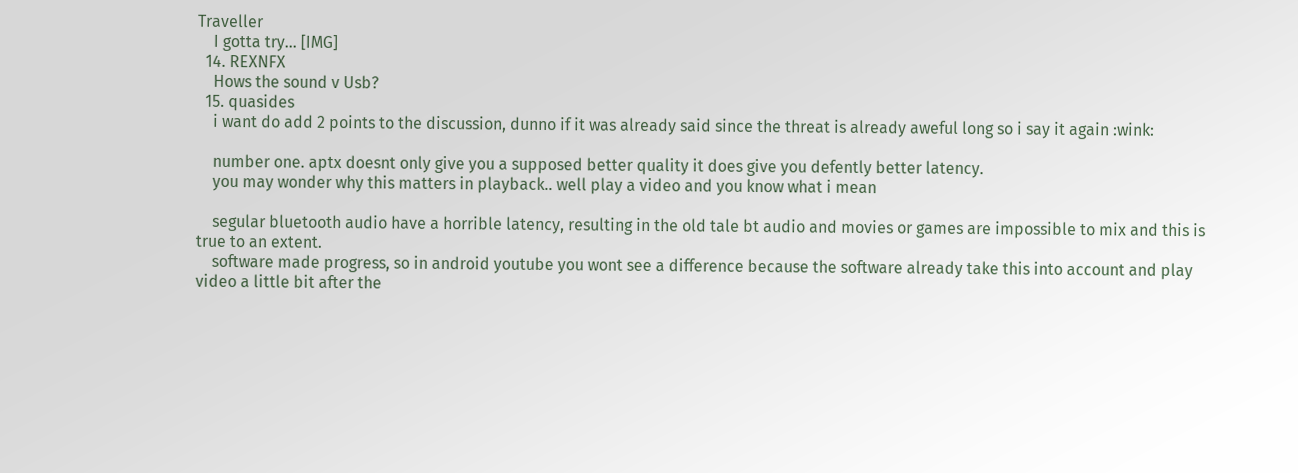Traveller
    I gotta try... [IMG]
  14. REXNFX
    Hows the sound v Usb?
  15. quasides
    i want do add 2 points to the discussion, dunno if it was already said since the threat is already aweful long so i say it again :wink:

    number one. aptx doesnt only give you a supposed better quality it does give you defently better latency.
    you may wonder why this matters in playback.. well play a video and you know what i mean

    segular bluetooth audio have a horrible latency, resulting in the old tale bt audio and movies or games are impossible to mix and this is true to an extent.
    software made progress, so in android youtube you wont see a difference because the software already take this into account and play video a little bit after the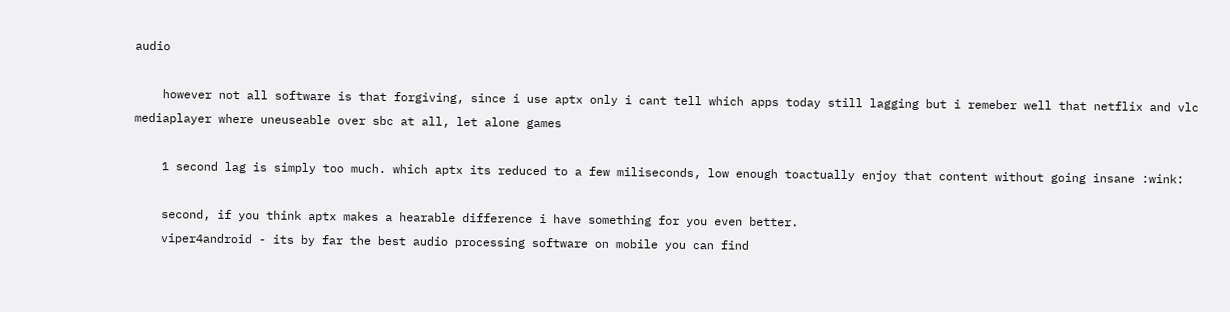audio

    however not all software is that forgiving, since i use aptx only i cant tell which apps today still lagging but i remeber well that netflix and vlc mediaplayer where uneuseable over sbc at all, let alone games

    1 second lag is simply too much. which aptx its reduced to a few miliseconds, low enough toactually enjoy that content without going insane :wink:

    second, if you think aptx makes a hearable difference i have something for you even better.
    viper4android - its by far the best audio processing software on mobile you can find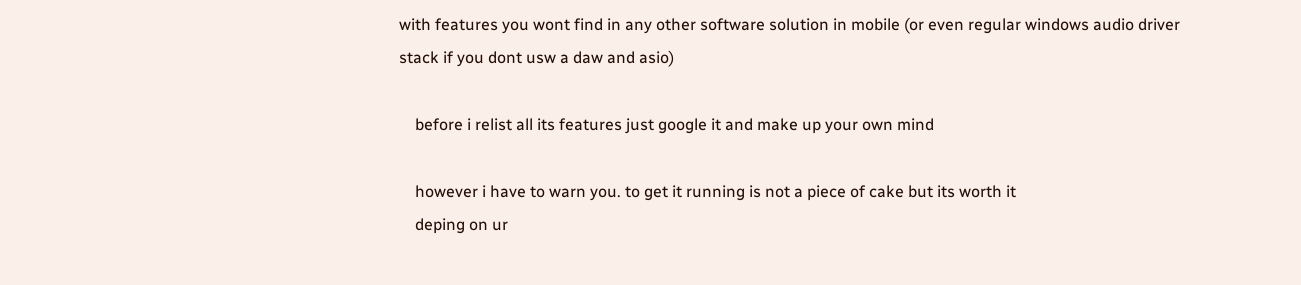with features you wont find in any other software solution in mobile (or even regular windows audio driver stack if you dont usw a daw and asio)

    before i relist all its features just google it and make up your own mind

    however i have to warn you. to get it running is not a piece of cake but its worth it
    deping on ur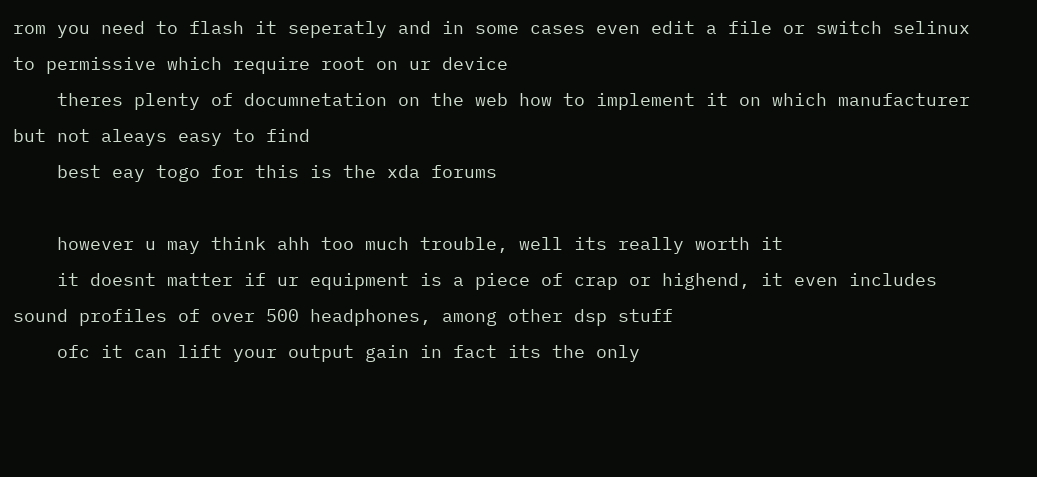rom you need to flash it seperatly and in some cases even edit a file or switch selinux to permissive which require root on ur device
    theres plenty of documnetation on the web how to implement it on which manufacturer but not aleays easy to find
    best eay togo for this is the xda forums

    however u may think ahh too much trouble, well its really worth it
    it doesnt matter if ur equipment is a piece of crap or highend, it even includes sound profiles of over 500 headphones, among other dsp stuff
    ofc it can lift your output gain in fact its the only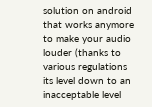solution on android that works anymore to make your audio louder (thanks to various regulations its level down to an inacceptable level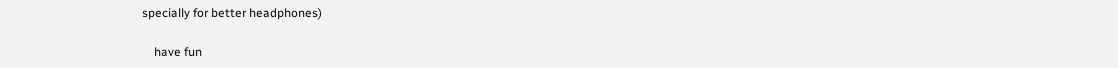specially for better headphones)

    have fun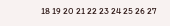18 19 20 21 22 23 24 25 26 27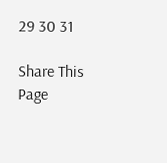29 30 31

Share This Page